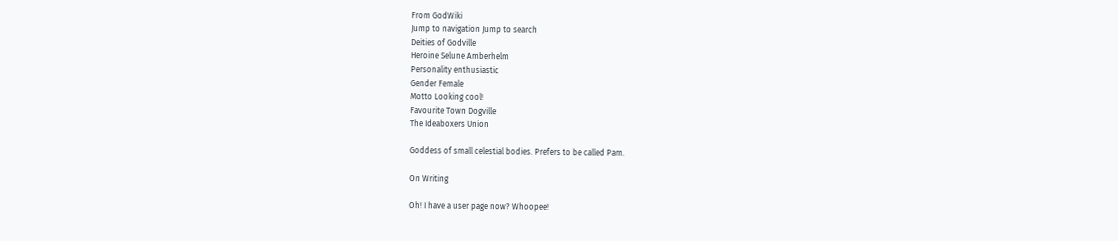From GodWiki
Jump to navigation Jump to search
Deities of Godville
Heroine Selune Amberhelm
Personality enthusiastic
Gender Female
Motto Looking cool!
Favourite Town Dogville
The Ideaboxers Union

Goddess of small celestial bodies. Prefers to be called Pam.

On Writing

Oh! I have a user page now? Whoopee!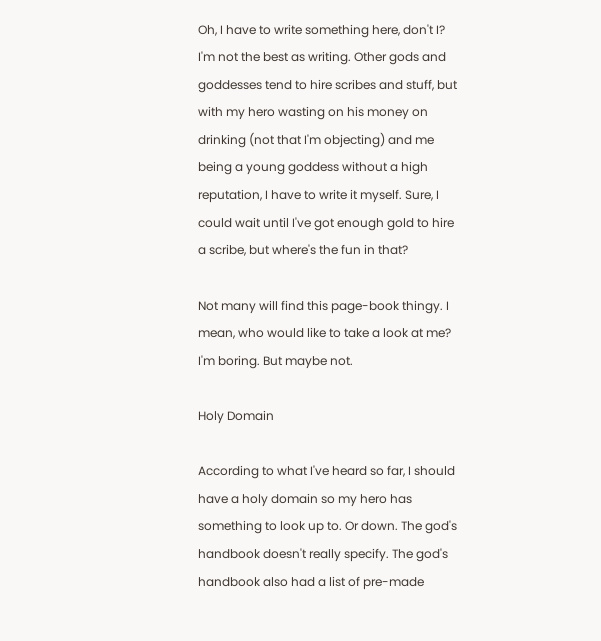Oh, I have to write something here, don't I? I'm not the best as writing. Other gods and goddesses tend to hire scribes and stuff, but with my hero wasting on his money on drinking (not that I'm objecting) and me being a young goddess without a high reputation, I have to write it myself. Sure, I could wait until I've got enough gold to hire a scribe, but where's the fun in that?

Not many will find this page-book thingy. I mean, who would like to take a look at me? I'm boring. But maybe not.

Holy Domain

According to what I've heard so far, I should have a holy domain so my hero has something to look up to. Or down. The god's handbook doesn't really specify. The god's handbook also had a list of pre-made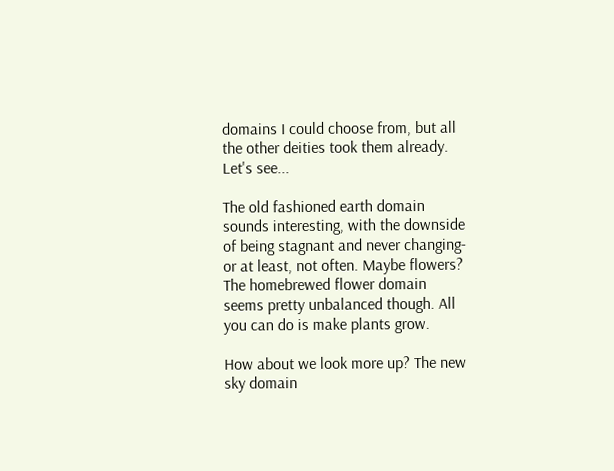domains I could choose from, but all the other deities took them already. Let's see...

The old fashioned earth domain sounds interesting, with the downside of being stagnant and never changing- or at least, not often. Maybe flowers? The homebrewed flower domain seems pretty unbalanced though. All you can do is make plants grow.

How about we look more up? The new sky domain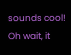sounds cool! Oh wait, it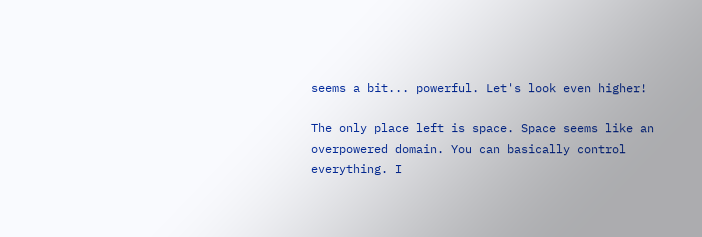seems a bit... powerful. Let's look even higher!

The only place left is space. Space seems like an overpowered domain. You can basically control everything. I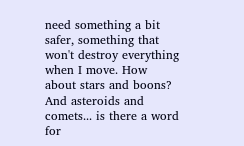need something a bit safer, something that won't destroy everything when I move. How about stars and boons? And asteroids and comets... is there a word for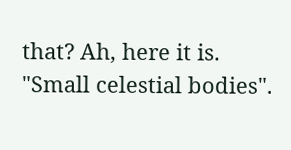that? Ah, here it is. "Small celestial bodies".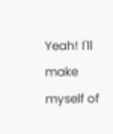Yeah! I'll make myself of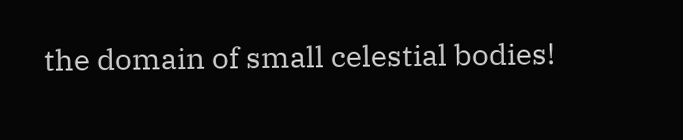the domain of small celestial bodies!